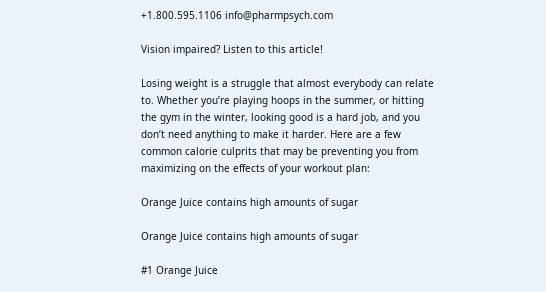+1.800.595.1106 info@pharmpsych.com

Vision impaired? Listen to this article!

Losing weight is a struggle that almost everybody can relate to. Whether you’re playing hoops in the summer, or hitting the gym in the winter, looking good is a hard job, and you don’t need anything to make it harder. Here are a few common calorie culprits that may be preventing you from maximizing on the effects of your workout plan:

Orange Juice contains high amounts of sugar

Orange Juice contains high amounts of sugar

#1 Orange Juice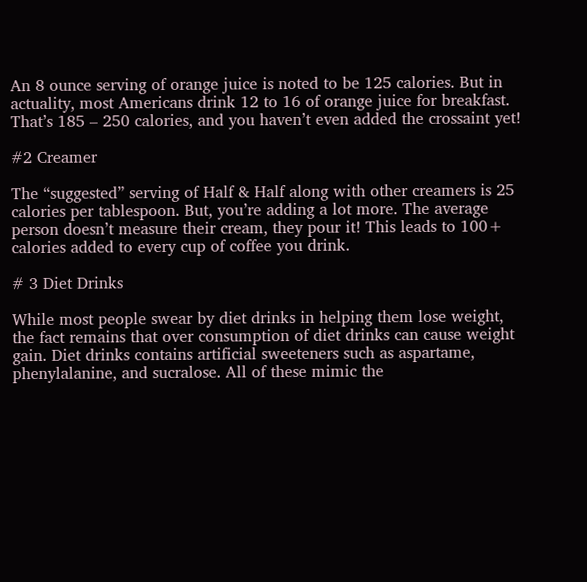An 8 ounce serving of orange juice is noted to be 125 calories. But in actuality, most Americans drink 12 to 16 of orange juice for breakfast. That’s 185 – 250 calories, and you haven’t even added the crossaint yet!

#2 Creamer

The “suggested” serving of Half & Half along with other creamers is 25 calories per tablespoon. But, you’re adding a lot more. The average person doesn’t measure their cream, they pour it! This leads to 100+ calories added to every cup of coffee you drink.

# 3 Diet Drinks

While most people swear by diet drinks in helping them lose weight, the fact remains that over consumption of diet drinks can cause weight gain. Diet drinks contains artificial sweeteners such as aspartame, phenylalanine, and sucralose. All of these mimic the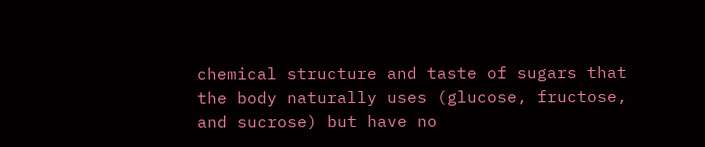chemical structure and taste of sugars that the body naturally uses (glucose, fructose, and sucrose) but have no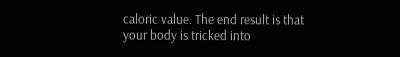caloric value. The end result is that your body is tricked into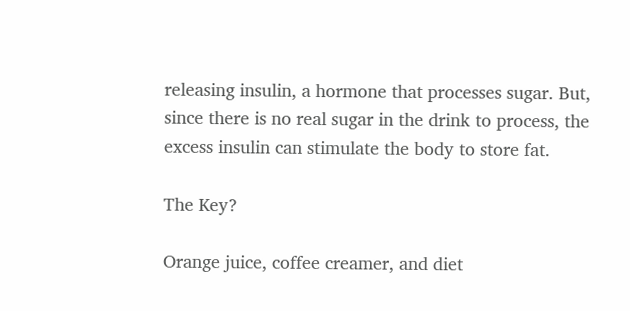releasing insulin, a hormone that processes sugar. But, since there is no real sugar in the drink to process, the excess insulin can stimulate the body to store fat.

The Key?

Orange juice, coffee creamer, and diet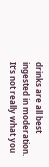drinks are all best ingested in moderation.  It’s not really what you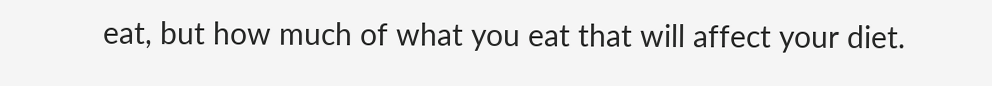eat, but how much of what you eat that will affect your diet.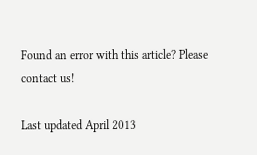Found an error with this article? Please contact us!

Last updated April 2013